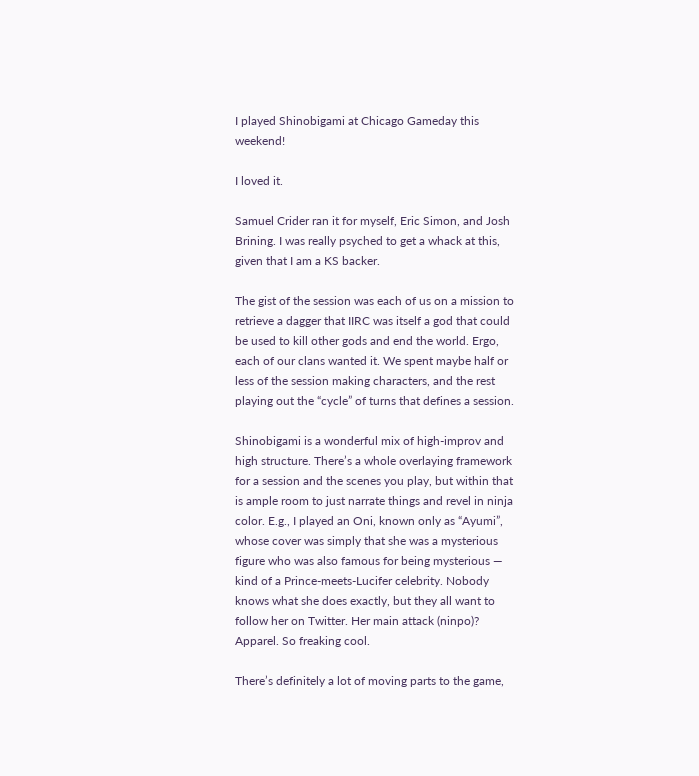I played Shinobigami at Chicago Gameday this weekend!

I loved it.

Samuel Crider ran it for myself, Eric Simon, and Josh Brining. I was really psyched to get a whack at this, given that I am a KS backer.

The gist of the session was each of us on a mission to retrieve a dagger that IIRC was itself a god that could be used to kill other gods and end the world. Ergo, each of our clans wanted it. We spent maybe half or less of the session making characters, and the rest playing out the “cycle” of turns that defines a session.

Shinobigami is a wonderful mix of high-improv and high structure. There’s a whole overlaying framework for a session and the scenes you play, but within that is ample room to just narrate things and revel in ninja color. E.g., I played an Oni, known only as “Ayumi”, whose cover was simply that she was a mysterious figure who was also famous for being mysterious — kind of a Prince-meets-Lucifer celebrity. Nobody knows what she does exactly, but they all want to follow her on Twitter. Her main attack (ninpo)? Apparel. So freaking cool.

There’s definitely a lot of moving parts to the game,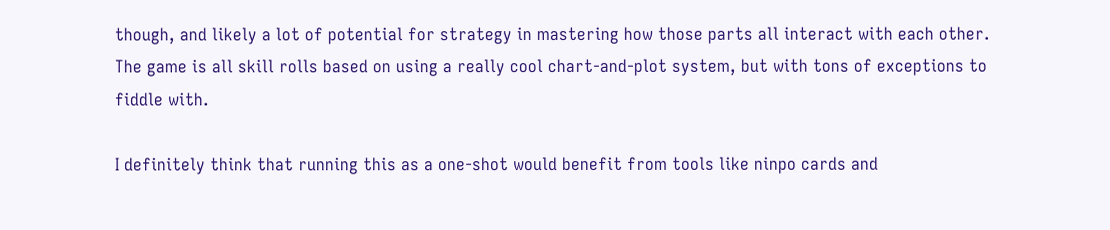though, and likely a lot of potential for strategy in mastering how those parts all interact with each other. The game is all skill rolls based on using a really cool chart-and-plot system, but with tons of exceptions to fiddle with.

I definitely think that running this as a one-shot would benefit from tools like ninpo cards and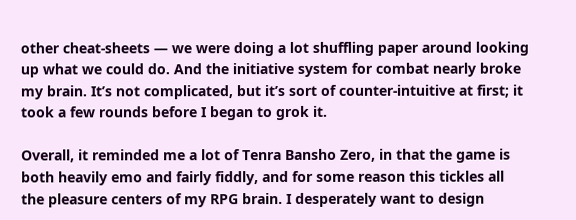other cheat-sheets — we were doing a lot shuffling paper around looking up what we could do. And the initiative system for combat nearly broke my brain. It’s not complicated, but it’s sort of counter-intuitive at first; it took a few rounds before I began to grok it.

Overall, it reminded me a lot of Tenra Bansho Zero, in that the game is both heavily emo and fairly fiddly, and for some reason this tickles all the pleasure centers of my RPG brain. I desperately want to design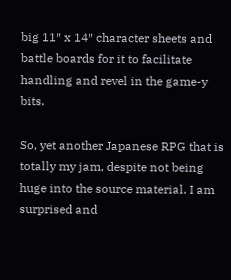big 11″ x 14″ character sheets and battle boards for it to facilitate handling and revel in the game-y bits.

So, yet another Japanese RPG that is totally my jam, despite not being huge into the source material. I am surprised and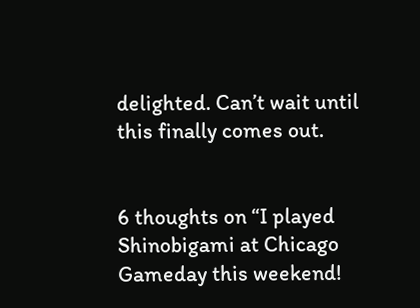delighted. Can’t wait until this finally comes out.


6 thoughts on “I played Shinobigami at Chicago Gameday this weekend!